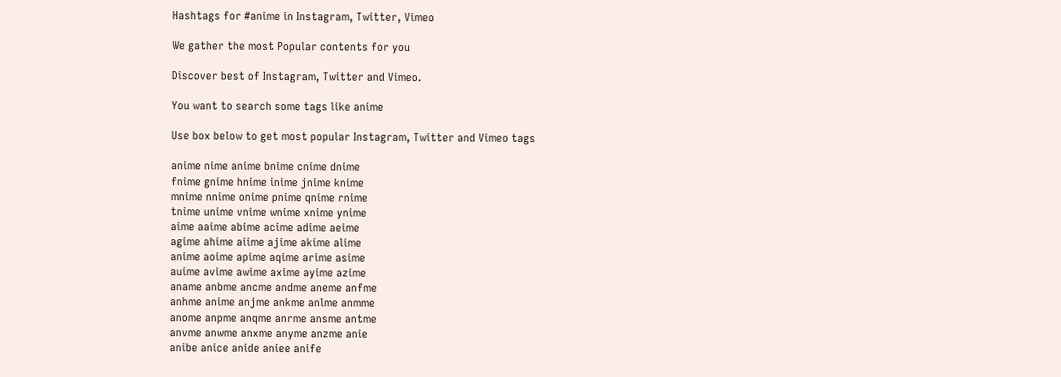Hashtags for #anime in Instagram, Twitter, Vimeo

We gather the most Popular contents for you

Discover best of Instagram, Twitter and Vimeo.

You want to search some tags like anime

Use box below to get most popular Instagram, Twitter and Vimeo tags

anime nime anime bnime cnime dnime
fnime gnime hnime inime jnime knime
mnime nnime onime pnime qnime rnime
tnime unime vnime wnime xnime ynime
aime aaime abime acime adime aeime
agime ahime aiime ajime akime alime
anime aoime apime aqime arime asime
auime avime awime axime ayime azime
aname anbme ancme andme aneme anfme
anhme anime anjme ankme anlme anmme
anome anpme anqme anrme ansme antme
anvme anwme anxme anyme anzme anie
anibe anice anide aniee anife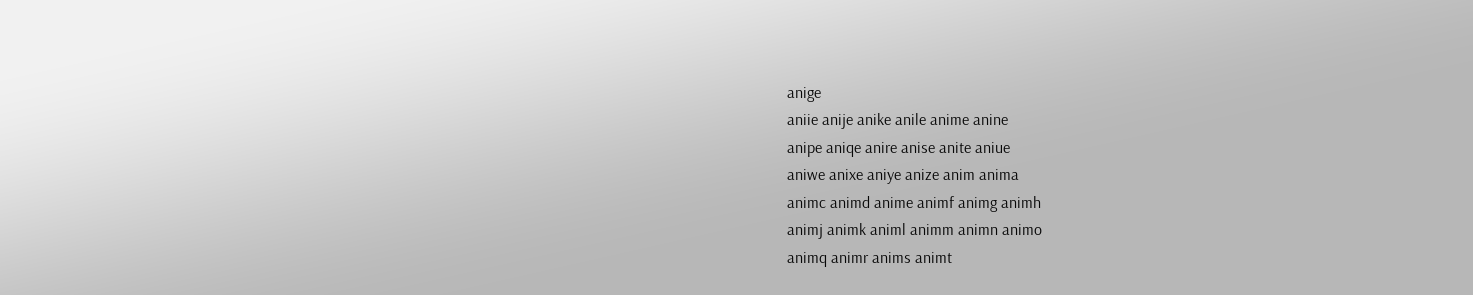anige
aniie anije anike anile anime anine
anipe aniqe anire anise anite aniue
aniwe anixe aniye anize anim anima
animc animd anime animf animg animh
animj animk animl animm animn animo
animq animr anims animt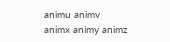animu animv
animx animy animz